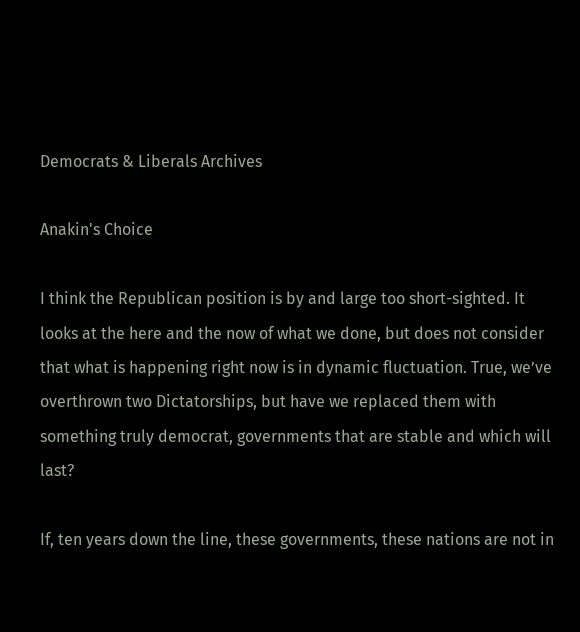Democrats & Liberals Archives

Anakin's Choice

I think the Republican position is by and large too short-sighted. It looks at the here and the now of what we done, but does not consider that what is happening right now is in dynamic fluctuation. True, we’ve overthrown two Dictatorships, but have we replaced them with something truly democrat, governments that are stable and which will last?

If, ten years down the line, these governments, these nations are not in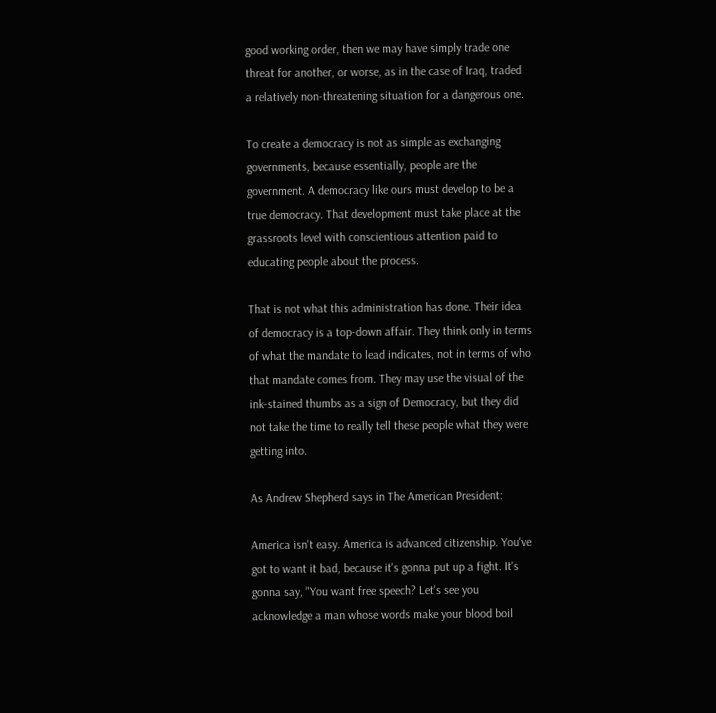good working order, then we may have simply trade one threat for another, or worse, as in the case of Iraq, traded a relatively non-threatening situation for a dangerous one.

To create a democracy is not as simple as exchanging governments, because essentially, people are the government. A democracy like ours must develop to be a true democracy. That development must take place at the grassroots level with conscientious attention paid to educating people about the process.

That is not what this administration has done. Their idea of democracy is a top-down affair. They think only in terms of what the mandate to lead indicates, not in terms of who that mandate comes from. They may use the visual of the ink-stained thumbs as a sign of Democracy, but they did not take the time to really tell these people what they were getting into.

As Andrew Shepherd says in The American President:

America isn't easy. America is advanced citizenship. You've got to want it bad, because it's gonna put up a fight. It's gonna say, "You want free speech? Let's see you acknowledge a man whose words make your blood boil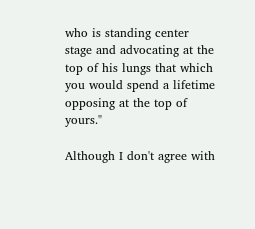who is standing center stage and advocating at the top of his lungs that which you would spend a lifetime opposing at the top of yours."

Although I don't agree with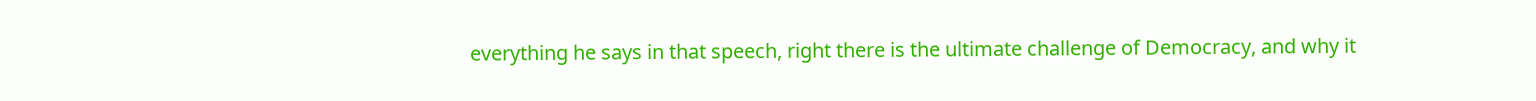everything he says in that speech, right there is the ultimate challenge of Democracy, and why it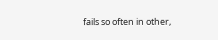fails so often in other,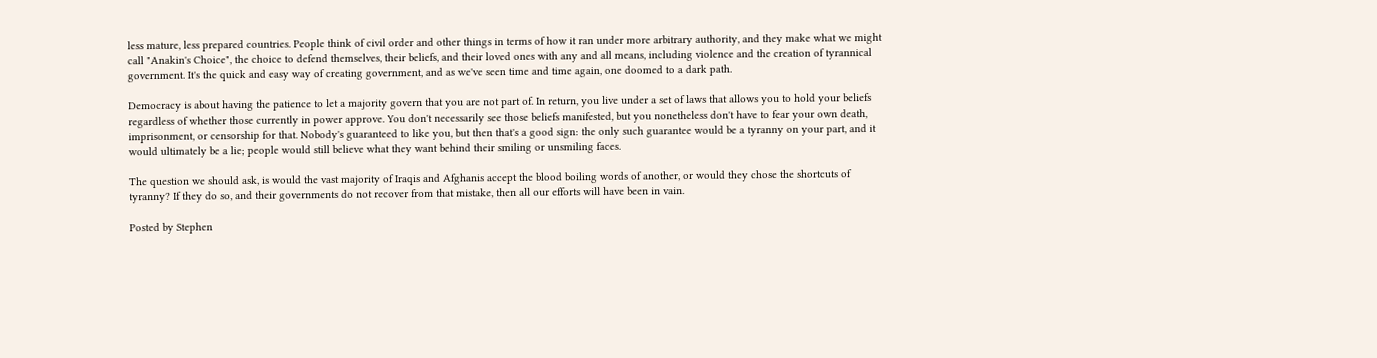less mature, less prepared countries. People think of civil order and other things in terms of how it ran under more arbitrary authority, and they make what we might call "Anakin's Choice", the choice to defend themselves, their beliefs, and their loved ones with any and all means, including violence and the creation of tyrannical government. It's the quick and easy way of creating government, and as we've seen time and time again, one doomed to a dark path.

Democracy is about having the patience to let a majority govern that you are not part of. In return, you live under a set of laws that allows you to hold your beliefs regardless of whether those currently in power approve. You don't necessarily see those beliefs manifested, but you nonetheless don't have to fear your own death, imprisonment, or censorship for that. Nobody's guaranteed to like you, but then that's a good sign: the only such guarantee would be a tyranny on your part, and it would ultimately be a lie; people would still believe what they want behind their smiling or unsmiling faces.

The question we should ask, is would the vast majority of Iraqis and Afghanis accept the blood boiling words of another, or would they chose the shortcuts of tyranny? If they do so, and their governments do not recover from that mistake, then all our efforts will have been in vain.

Posted by Stephen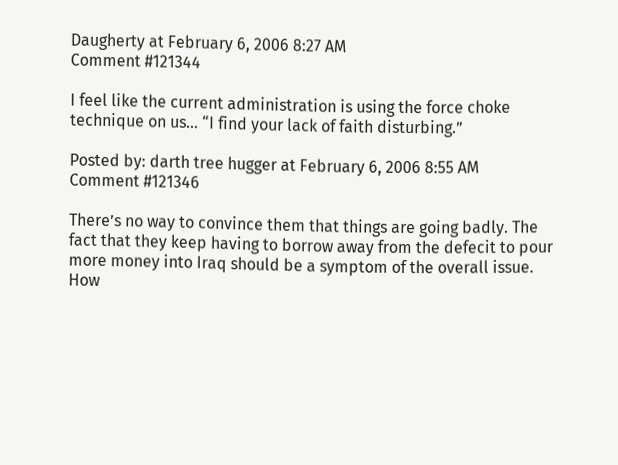Daugherty at February 6, 2006 8:27 AM
Comment #121344

I feel like the current administration is using the force choke technique on us… “I find your lack of faith disturbing.”

Posted by: darth tree hugger at February 6, 2006 8:55 AM
Comment #121346

There’s no way to convince them that things are going badly. The fact that they keep having to borrow away from the defecit to pour more money into Iraq should be a symptom of the overall issue. How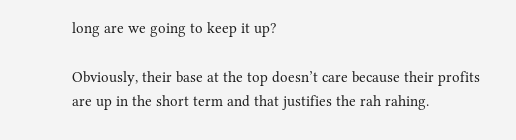long are we going to keep it up?

Obviously, their base at the top doesn’t care because their profits are up in the short term and that justifies the rah rahing.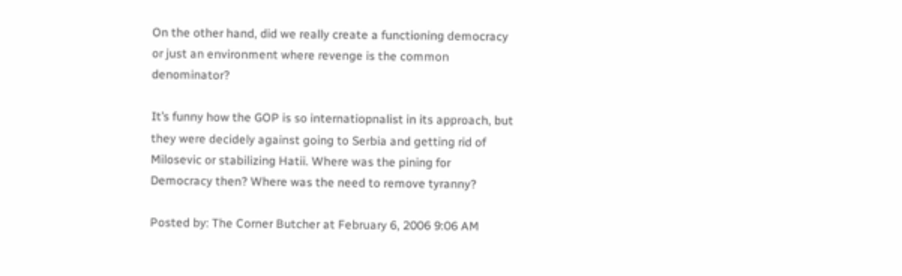On the other hand, did we really create a functioning democracy or just an environment where revenge is the common denominator?

It’s funny how the GOP is so internatiopnalist in its approach, but they were decidely against going to Serbia and getting rid of Milosevic or stabilizing Hatii. Where was the pining for Democracy then? Where was the need to remove tyranny?

Posted by: The Corner Butcher at February 6, 2006 9:06 AM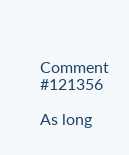Comment #121356

As long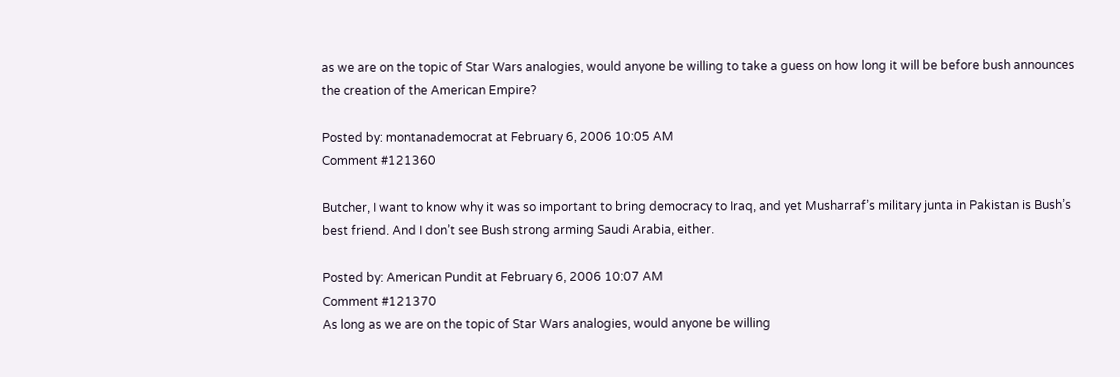as we are on the topic of Star Wars analogies, would anyone be willing to take a guess on how long it will be before bush announces the creation of the American Empire?

Posted by: montanademocrat at February 6, 2006 10:05 AM
Comment #121360

Butcher, I want to know why it was so important to bring democracy to Iraq, and yet Musharraf’s military junta in Pakistan is Bush’s best friend. And I don’t see Bush strong arming Saudi Arabia, either.

Posted by: American Pundit at February 6, 2006 10:07 AM
Comment #121370
As long as we are on the topic of Star Wars analogies, would anyone be willing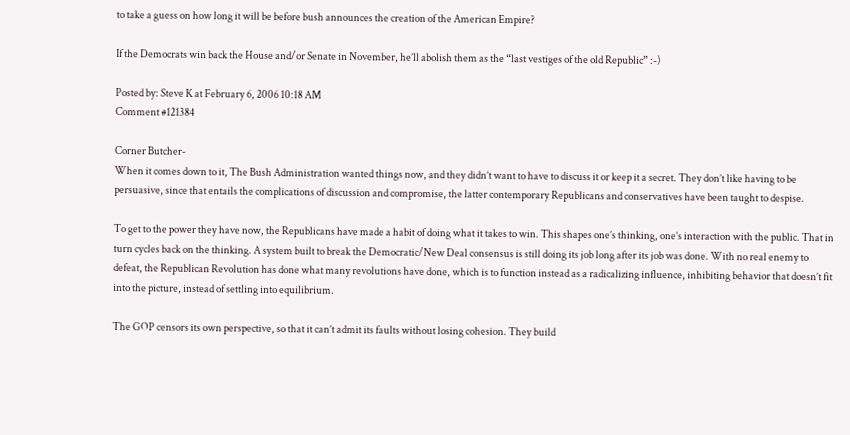to take a guess on how long it will be before bush announces the creation of the American Empire?

If the Democrats win back the House and/or Senate in November, he’ll abolish them as the “last vestiges of the old Republic” :-)

Posted by: Steve K at February 6, 2006 10:18 AM
Comment #121384

Corner Butcher-
When it comes down to it, The Bush Administration wanted things now, and they didn’t want to have to discuss it or keep it a secret. They don’t like having to be persuasive, since that entails the complications of discussion and compromise, the latter contemporary Republicans and conservatives have been taught to despise.

To get to the power they have now, the Republicans have made a habit of doing what it takes to win. This shapes one’s thinking, one’s interaction with the public. That in turn cycles back on the thinking. A system built to break the Democratic/New Deal consensus is still doing its job long after its job was done. With no real enemy to defeat, the Republican Revolution has done what many revolutions have done, which is to function instead as a radicalizing influence, inhibiting behavior that doesn’t fit into the picture, instead of settling into equilibrium.

The GOP censors its own perspective, so that it can’t admit its faults without losing cohesion. They build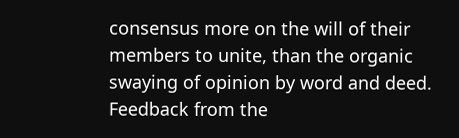consensus more on the will of their members to unite, than the organic swaying of opinion by word and deed. Feedback from the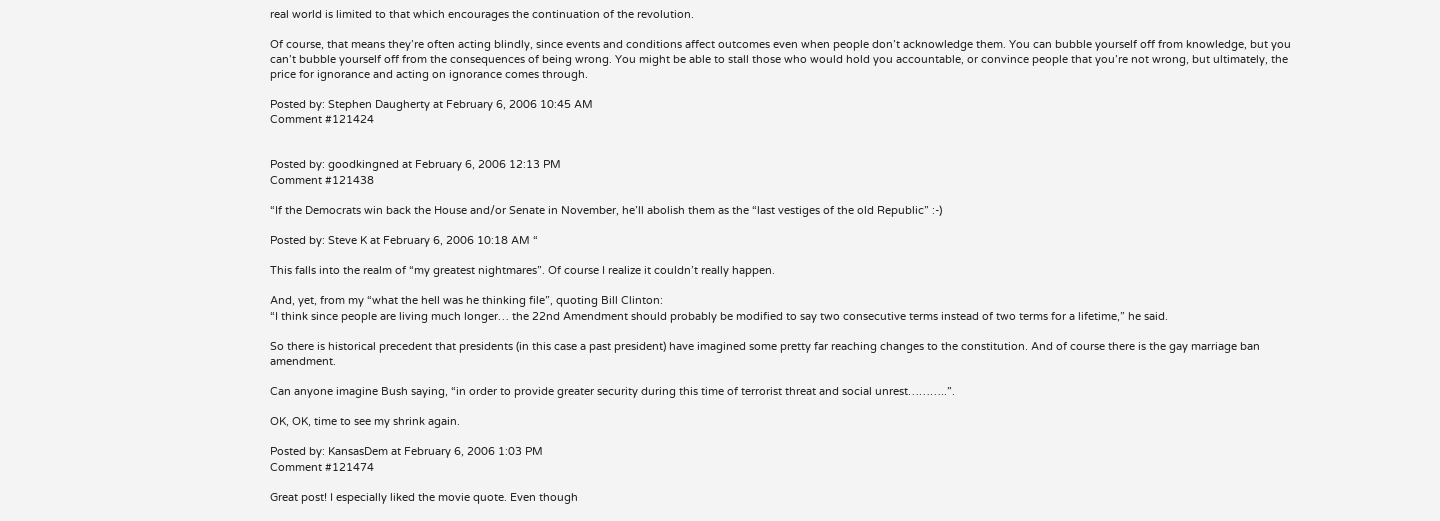real world is limited to that which encourages the continuation of the revolution.

Of course, that means they’re often acting blindly, since events and conditions affect outcomes even when people don’t acknowledge them. You can bubble yourself off from knowledge, but you can’t bubble yourself off from the consequences of being wrong. You might be able to stall those who would hold you accountable, or convince people that you’re not wrong, but ultimately, the price for ignorance and acting on ignorance comes through.

Posted by: Stephen Daugherty at February 6, 2006 10:45 AM
Comment #121424


Posted by: goodkingned at February 6, 2006 12:13 PM
Comment #121438

“If the Democrats win back the House and/or Senate in November, he’ll abolish them as the “last vestiges of the old Republic” :-)

Posted by: Steve K at February 6, 2006 10:18 AM “

This falls into the realm of “my greatest nightmares”. Of course I realize it couldn’t really happen.

And, yet, from my “what the hell was he thinking file”, quoting Bill Clinton:
“I think since people are living much longer… the 22nd Amendment should probably be modified to say two consecutive terms instead of two terms for a lifetime,” he said.

So there is historical precedent that presidents (in this case a past president) have imagined some pretty far reaching changes to the constitution. And of course there is the gay marriage ban amendment.

Can anyone imagine Bush saying, “in order to provide greater security during this time of terrorist threat and social unrest………..”.

OK, OK, time to see my shrink again.

Posted by: KansasDem at February 6, 2006 1:03 PM
Comment #121474

Great post! I especially liked the movie quote. Even though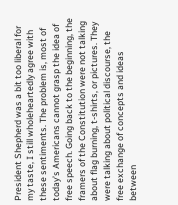President Shepherd was a bit too liberal for my taste, I still wholeheartedly agree with these sentiments. The problem is, most of today’s Americans cannot grasp the idea of free speech. Going back to the beginning, the framers of the Constitution were not talking about flag burning, t-shirts, or pictures. They were talking about political discourse, the free exchange of concepts and ideas between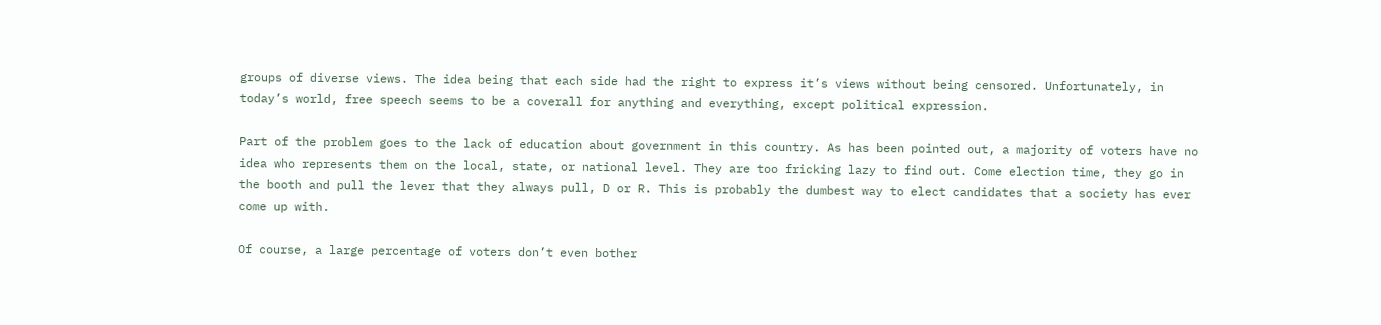groups of diverse views. The idea being that each side had the right to express it’s views without being censored. Unfortunately, in today’s world, free speech seems to be a coverall for anything and everything, except political expression.

Part of the problem goes to the lack of education about government in this country. As has been pointed out, a majority of voters have no idea who represents them on the local, state, or national level. They are too fricking lazy to find out. Come election time, they go in the booth and pull the lever that they always pull, D or R. This is probably the dumbest way to elect candidates that a society has ever come up with.

Of course, a large percentage of voters don’t even bother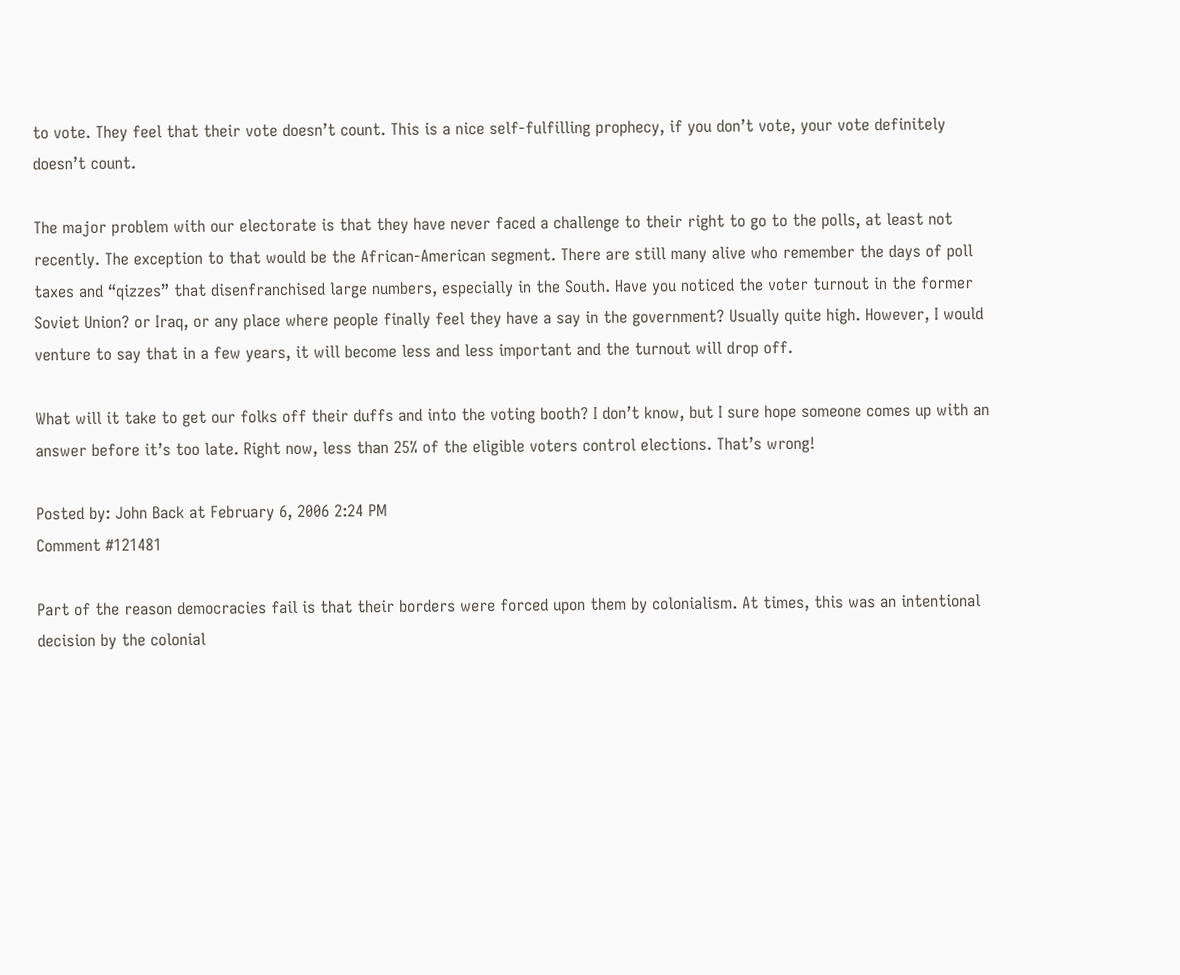to vote. They feel that their vote doesn’t count. This is a nice self-fulfilling prophecy, if you don’t vote, your vote definitely doesn’t count.

The major problem with our electorate is that they have never faced a challenge to their right to go to the polls, at least not recently. The exception to that would be the African-American segment. There are still many alive who remember the days of poll taxes and “qizzes” that disenfranchised large numbers, especially in the South. Have you noticed the voter turnout in the former Soviet Union? or Iraq, or any place where people finally feel they have a say in the government? Usually quite high. However, I would venture to say that in a few years, it will become less and less important and the turnout will drop off.

What will it take to get our folks off their duffs and into the voting booth? I don’t know, but I sure hope someone comes up with an answer before it’s too late. Right now, less than 25% of the eligible voters control elections. That’s wrong!

Posted by: John Back at February 6, 2006 2:24 PM
Comment #121481

Part of the reason democracies fail is that their borders were forced upon them by colonialism. At times, this was an intentional decision by the colonial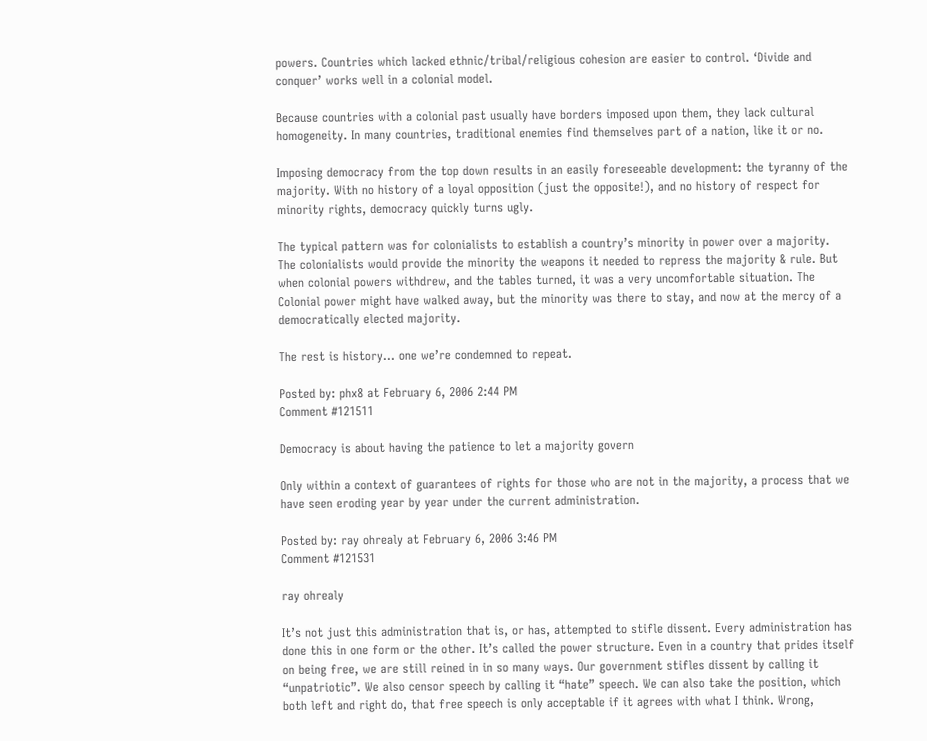powers. Countries which lacked ethnic/tribal/religious cohesion are easier to control. ‘Divide and conquer’ works well in a colonial model.

Because countries with a colonial past usually have borders imposed upon them, they lack cultural homogeneity. In many countries, traditional enemies find themselves part of a nation, like it or no.

Imposing democracy from the top down results in an easily foreseeable development: the tyranny of the majority. With no history of a loyal opposition (just the opposite!), and no history of respect for minority rights, democracy quickly turns ugly.

The typical pattern was for colonialists to establish a country’s minority in power over a majority. The colonialists would provide the minority the weapons it needed to repress the majority & rule. But when colonial powers withdrew, and the tables turned, it was a very uncomfortable situation. The Colonial power might have walked away, but the minority was there to stay, and now at the mercy of a democratically elected majority.

The rest is history… one we’re condemned to repeat.

Posted by: phx8 at February 6, 2006 2:44 PM
Comment #121511

Democracy is about having the patience to let a majority govern

Only within a context of guarantees of rights for those who are not in the majority, a process that we have seen eroding year by year under the current administration.

Posted by: ray ohrealy at February 6, 2006 3:46 PM
Comment #121531

ray ohrealy

It’s not just this administration that is, or has, attempted to stifle dissent. Every administration has done this in one form or the other. It’s called the power structure. Even in a country that prides itself on being free, we are still reined in in so many ways. Our government stifles dissent by calling it “unpatriotic”. We also censor speech by calling it “hate” speech. We can also take the position, which both left and right do, that free speech is only acceptable if it agrees with what I think. Wrong,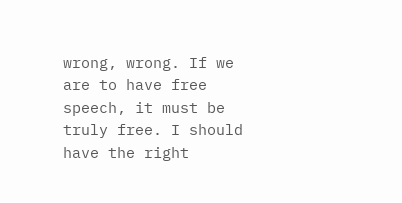wrong, wrong. If we are to have free speech, it must be truly free. I should have the right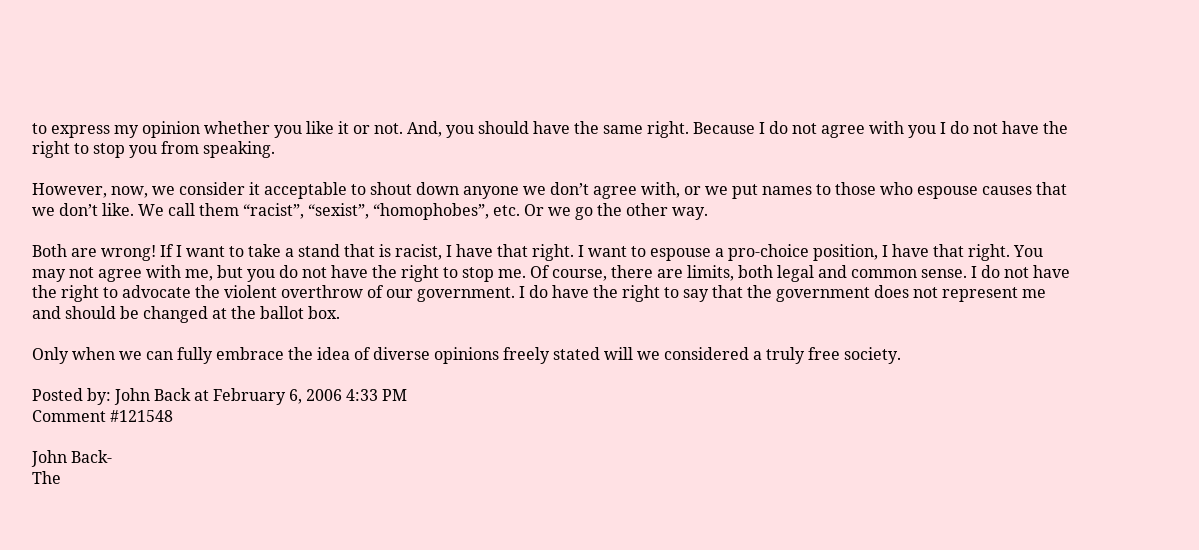to express my opinion whether you like it or not. And, you should have the same right. Because I do not agree with you I do not have the right to stop you from speaking.

However, now, we consider it acceptable to shout down anyone we don’t agree with, or we put names to those who espouse causes that we don’t like. We call them “racist”, “sexist”, “homophobes”, etc. Or we go the other way.

Both are wrong! If I want to take a stand that is racist, I have that right. I want to espouse a pro-choice position, I have that right. You may not agree with me, but you do not have the right to stop me. Of course, there are limits, both legal and common sense. I do not have the right to advocate the violent overthrow of our government. I do have the right to say that the government does not represent me and should be changed at the ballot box.

Only when we can fully embrace the idea of diverse opinions freely stated will we considered a truly free society.

Posted by: John Back at February 6, 2006 4:33 PM
Comment #121548

John Back-
The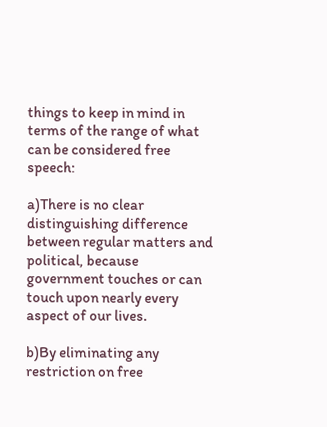things to keep in mind in terms of the range of what can be considered free speech:

a)There is no clear distinguishing difference between regular matters and political, because government touches or can touch upon nearly every aspect of our lives.

b)By eliminating any restriction on free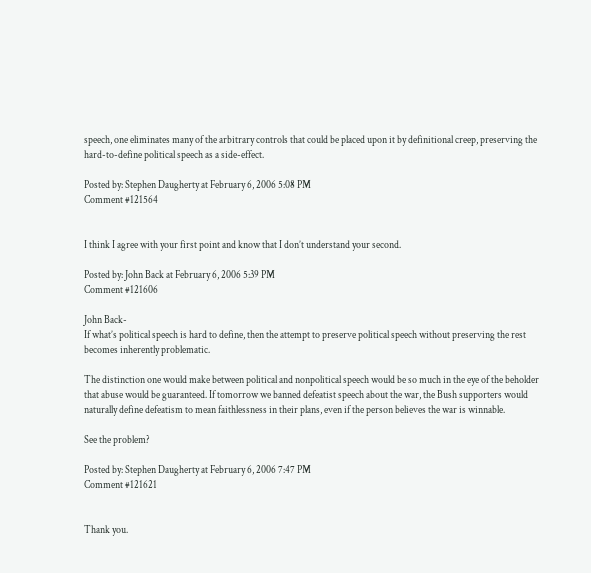speech, one eliminates many of the arbitrary controls that could be placed upon it by definitional creep, preserving the hard-to-define political speech as a side-effect.

Posted by: Stephen Daugherty at February 6, 2006 5:08 PM
Comment #121564


I think I agree with your first point and know that I don’t understand your second.

Posted by: John Back at February 6, 2006 5:39 PM
Comment #121606

John Back-
If what’s political speech is hard to define, then the attempt to preserve political speech without preserving the rest becomes inherently problematic.

The distinction one would make between political and nonpolitical speech would be so much in the eye of the beholder that abuse would be guaranteed. If tomorrow we banned defeatist speech about the war, the Bush supporters would naturally define defeatism to mean faithlessness in their plans, even if the person believes the war is winnable.

See the problem?

Posted by: Stephen Daugherty at February 6, 2006 7:47 PM
Comment #121621


Thank you.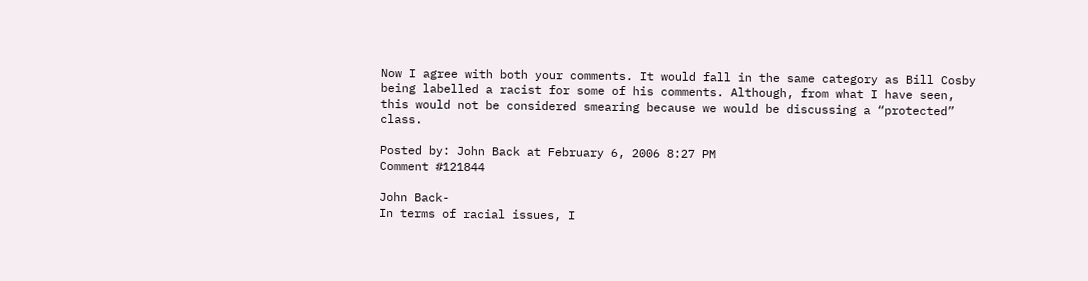Now I agree with both your comments. It would fall in the same category as Bill Cosby being labelled a racist for some of his comments. Although, from what I have seen, this would not be considered smearing because we would be discussing a “protected” class.

Posted by: John Back at February 6, 2006 8:27 PM
Comment #121844

John Back-
In terms of racial issues, I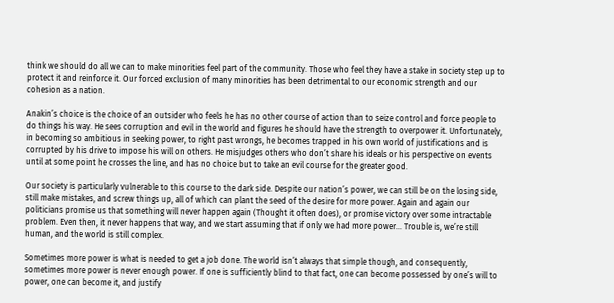think we should do all we can to make minorities feel part of the community. Those who feel they have a stake in society step up to protect it and reinforce it. Our forced exclusion of many minorities has been detrimental to our economic strength and our cohesion as a nation.

Anakin’s choice is the choice of an outsider who feels he has no other course of action than to seize control and force people to do things his way. He sees corruption and evil in the world and figures he should have the strength to overpower it. Unfortunately, in becoming so ambitious in seeking power, to right past wrongs, he becomes trapped in his own world of justifications and is corrupted by his drive to impose his will on others. He misjudges others who don’t share his ideals or his perspective on events until at some point he crosses the line, and has no choice but to take an evil course for the greater good.

Our society is particularly vulnerable to this course to the dark side. Despite our nation’s power, we can still be on the losing side, still make mistakes, and screw things up, all of which can plant the seed of the desire for more power. Again and again our politicians promise us that something will never happen again (Thought it often does), or promise victory over some intractable problem. Even then, it never happens that way, and we start assuming that if only we had more power… Trouble is, we’re still human, and the world is still complex.

Sometimes more power is what is needed to get a job done. The world isn’t always that simple though, and consequently, sometimes more power is never enough power. If one is sufficiently blind to that fact, one can become possessed by one’s will to power, one can become it, and justify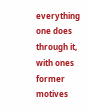everything one does through it, with ones former motives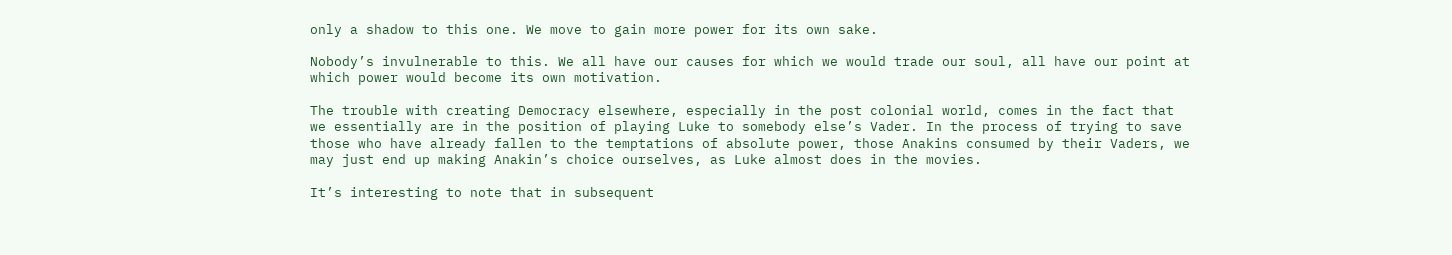only a shadow to this one. We move to gain more power for its own sake.

Nobody’s invulnerable to this. We all have our causes for which we would trade our soul, all have our point at which power would become its own motivation.

The trouble with creating Democracy elsewhere, especially in the post colonial world, comes in the fact that we essentially are in the position of playing Luke to somebody else’s Vader. In the process of trying to save those who have already fallen to the temptations of absolute power, those Anakins consumed by their Vaders, we may just end up making Anakin’s choice ourselves, as Luke almost does in the movies.

It’s interesting to note that in subsequent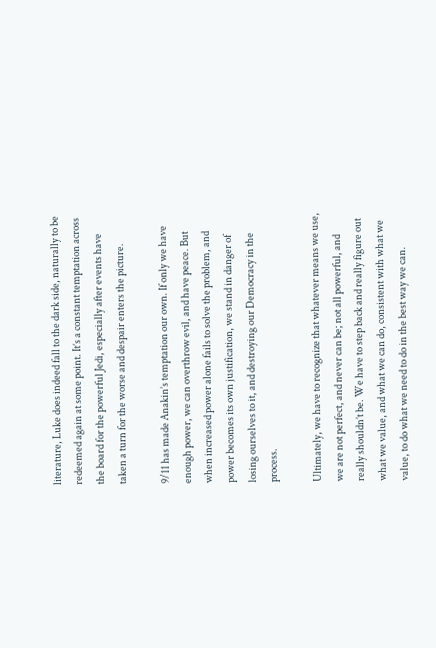literature, Luke does indeed fall to the dark side, naturally to be redeemed again at some point. It’s a constant temptation across the board for the powerful Jedi, especially after events have taken a turn for the worse and despair enters the picture.

9/11 has made Anakin’s temptation our own. If only we have enough power, we can overthrow evil, and have peace. But when increased power alone fails to solve the problem, and power becomes its own justification, we stand in danger of losing ourselves to it, and destroying our Democracy in the process.

Ultimately, we have to recognize that whatever means we use, we are not perfect, and never can be; not all powerful, and really shouldn’t be. We have to step back and really figure out what we value, and what we can do, consistent with what we value, to do what we need to do in the best way we can.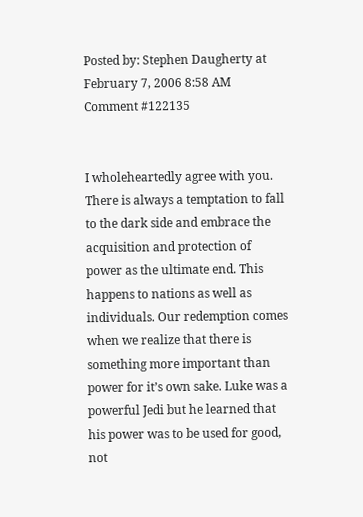Posted by: Stephen Daugherty at February 7, 2006 8:58 AM
Comment #122135


I wholeheartedly agree with you. There is always a temptation to fall to the dark side and embrace the acquisition and protection of power as the ultimate end. This happens to nations as well as individuals. Our redemption comes when we realize that there is something more important than power for it’s own sake. Luke was a powerful Jedi but he learned that his power was to be used for good, not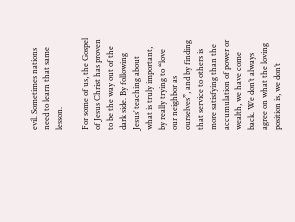evil. Sometimes nations need to learn that same lesson.

For some of us, the Gospel of Jesus Christ has proven to be the way out of the dark side. By following Jesus’ teaching about what is truly important, by really trying to “love our neighbor as ourselves”, and by finding that service to others is more satisfying than the accumulation of power or wealth, we have come back. We don’t always agree on what the loving position is, we don’t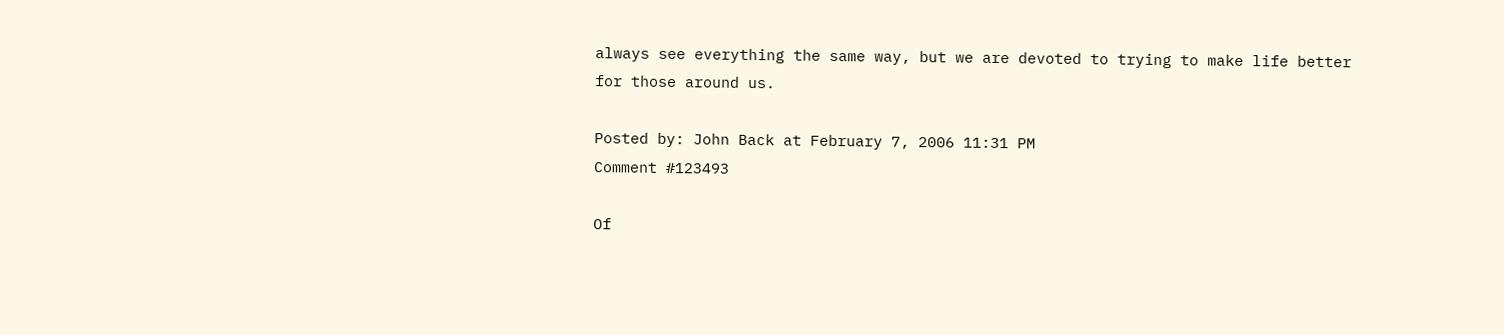always see everything the same way, but we are devoted to trying to make life better for those around us.

Posted by: John Back at February 7, 2006 11:31 PM
Comment #123493

Of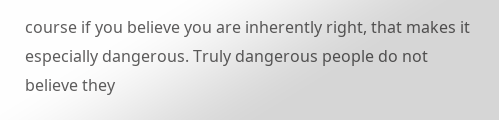course if you believe you are inherently right, that makes it especially dangerous. Truly dangerous people do not believe they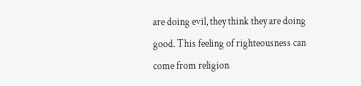are doing evil, they think they are doing good. This feeling of righteousness can come from religion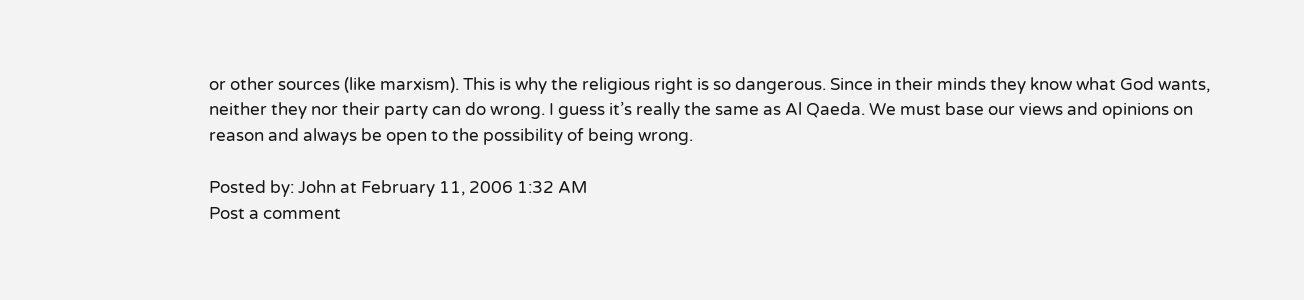or other sources (like marxism). This is why the religious right is so dangerous. Since in their minds they know what God wants, neither they nor their party can do wrong. I guess it’s really the same as Al Qaeda. We must base our views and opinions on reason and always be open to the possibility of being wrong.

Posted by: John at February 11, 2006 1:32 AM
Post a comment